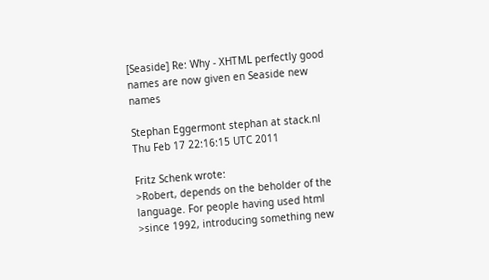[Seaside] Re: Why - XHTML perfectly good names are now given en Seaside new names

Stephan Eggermont stephan at stack.nl
Thu Feb 17 22:16:15 UTC 2011

Fritz Schenk wrote:
>Robert, depends on the beholder of the language. For people having used html
>since 1992, introducing something new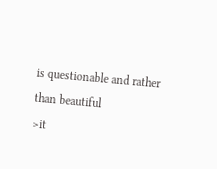is questionable and rather than beautiful
>it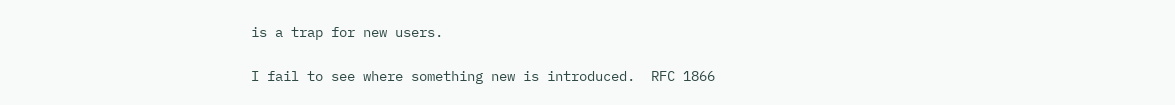is a trap for new users.

I fail to see where something new is introduced.  RFC 1866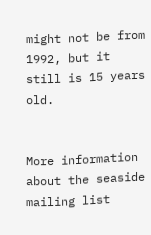might not be from
1992, but it still is 15 years old.


More information about the seaside mailing list